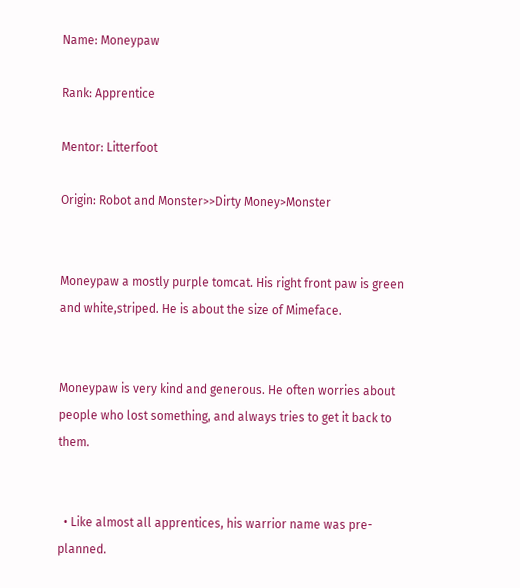Name: Moneypaw

Rank: Apprentice

Mentor: Litterfoot

Origin: Robot and Monster>>Dirty Money>Monster


Moneypaw a mostly purple tomcat. His right front paw is green and white,striped. He is about the size of Mimeface.


Moneypaw is very kind and generous. He often worries about people who lost something, and always tries to get it back to them.


  • Like almost all apprentices, his warrior name was pre-planned.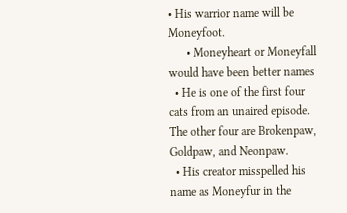• His warrior name will be Moneyfoot.
      • Moneyheart or Moneyfall would have been better names
  • He is one of the first four cats from an unaired episode. The other four are Brokenpaw, Goldpaw, and Neonpaw.
  • His creator misspelled his name as Moneyfur in the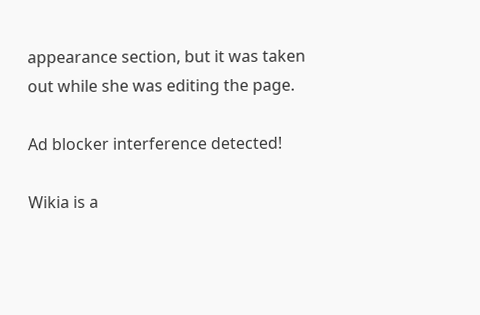appearance section, but it was taken out while she was editing the page.

Ad blocker interference detected!

Wikia is a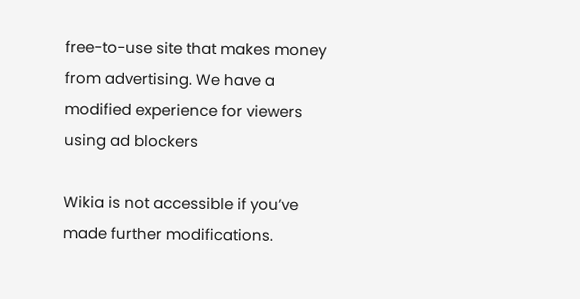free-to-use site that makes money from advertising. We have a modified experience for viewers using ad blockers

Wikia is not accessible if you’ve made further modifications.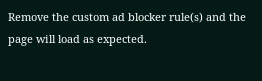Remove the custom ad blocker rule(s) and the page will load as expected.